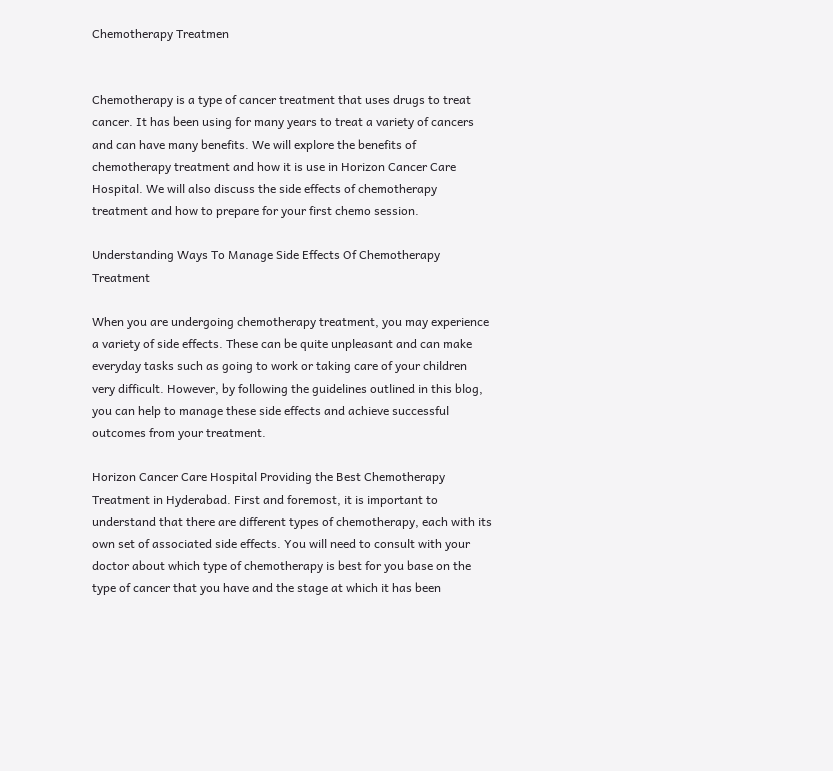Chemotherapy Treatmen


Chemotherapy is a type of cancer treatment that uses drugs to treat cancer. It has been using for many years to treat a variety of cancers and can have many benefits. We will explore the benefits of chemotherapy treatment and how it is use in Horizon Cancer Care Hospital. We will also discuss the side effects of chemotherapy treatment and how to prepare for your first chemo session.

Understanding Ways To Manage Side Effects Of Chemotherapy Treatment

When you are undergoing chemotherapy treatment, you may experience a variety of side effects. These can be quite unpleasant and can make everyday tasks such as going to work or taking care of your children very difficult. However, by following the guidelines outlined in this blog, you can help to manage these side effects and achieve successful outcomes from your treatment.

Horizon Cancer Care Hospital Providing the Best Chemotherapy Treatment in Hyderabad. First and foremost, it is important to understand that there are different types of chemotherapy, each with its own set of associated side effects. You will need to consult with your doctor about which type of chemotherapy is best for you base on the type of cancer that you have and the stage at which it has been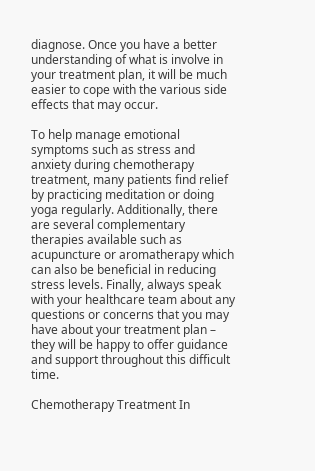diagnose. Once you have a better understanding of what is involve in your treatment plan, it will be much easier to cope with the various side effects that may occur.

To help manage emotional symptoms such as stress and anxiety during chemotherapy treatment, many patients find relief by practicing meditation or doing yoga regularly. Additionally, there are several complementary therapies available such as acupuncture or aromatherapy which can also be beneficial in reducing stress levels. Finally, always speak with your healthcare team about any questions or concerns that you may have about your treatment plan – they will be happy to offer guidance and support throughout this difficult time.

Chemotherapy Treatment In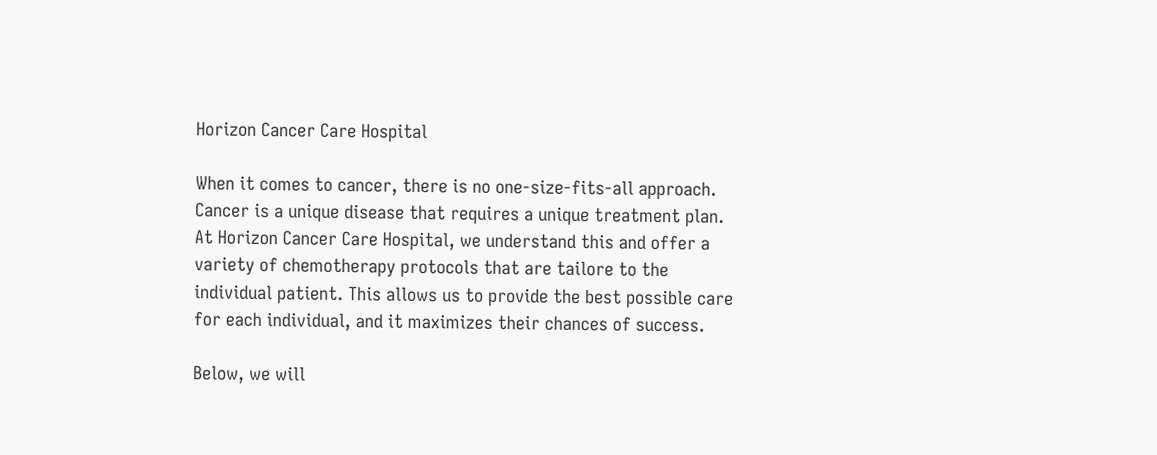Horizon Cancer Care Hospital

When it comes to cancer, there is no one-size-fits-all approach. Cancer is a unique disease that requires a unique treatment plan. At Horizon Cancer Care Hospital, we understand this and offer a variety of chemotherapy protocols that are tailore to the individual patient. This allows us to provide the best possible care for each individual, and it maximizes their chances of success.

Below, we will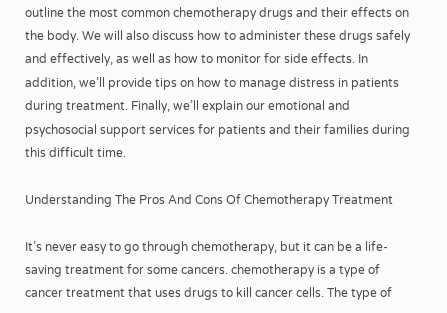outline the most common chemotherapy drugs and their effects on the body. We will also discuss how to administer these drugs safely and effectively, as well as how to monitor for side effects. In addition, we’ll provide tips on how to manage distress in patients during treatment. Finally, we’ll explain our emotional and psychosocial support services for patients and their families during this difficult time.

Understanding The Pros And Cons Of Chemotherapy Treatment

It’s never easy to go through chemotherapy, but it can be a life-saving treatment for some cancers. chemotherapy is a type of cancer treatment that uses drugs to kill cancer cells. The type of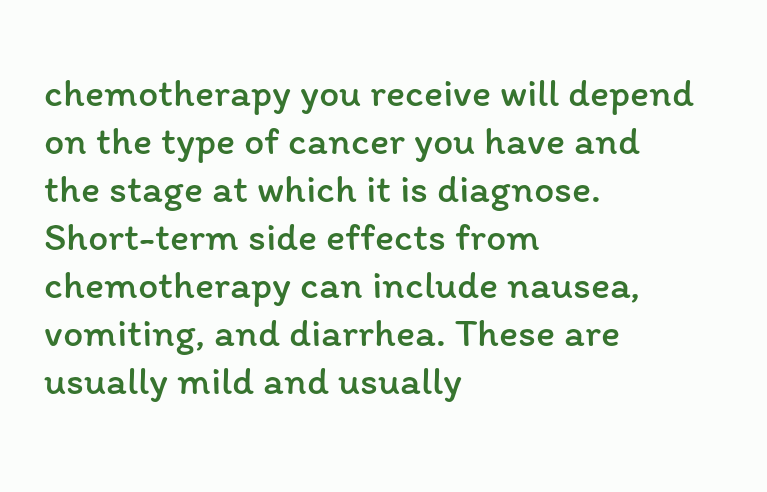chemotherapy you receive will depend on the type of cancer you have and the stage at which it is diagnose. Short-term side effects from chemotherapy can include nausea, vomiting, and diarrhea. These are usually mild and usually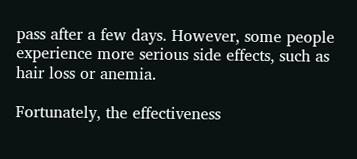pass after a few days. However, some people experience more serious side effects, such as hair loss or anemia.

Fortunately, the effectiveness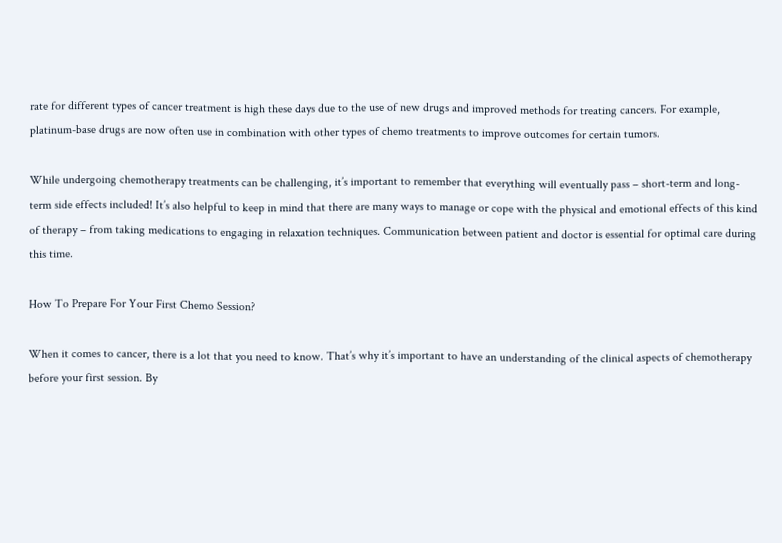rate for different types of cancer treatment is high these days due to the use of new drugs and improved methods for treating cancers. For example, platinum-base drugs are now often use in combination with other types of chemo treatments to improve outcomes for certain tumors.

While undergoing chemotherapy treatments can be challenging, it’s important to remember that everything will eventually pass – short-term and long-term side effects included! It’s also helpful to keep in mind that there are many ways to manage or cope with the physical and emotional effects of this kind of therapy – from taking medications to engaging in relaxation techniques. Communication between patient and doctor is essential for optimal care during this time.

How To Prepare For Your First Chemo Session?

When it comes to cancer, there is a lot that you need to know. That’s why it’s important to have an understanding of the clinical aspects of chemotherapy before your first session. By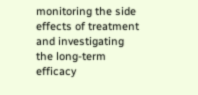monitoring the side effects of treatment and investigating the long-term efficacy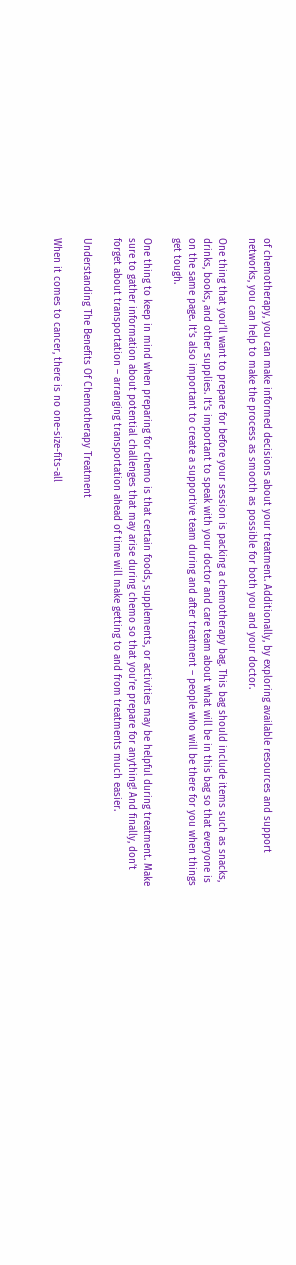of chemotherapy, you can make informed decisions about your treatment. Additionally, by exploring available resources and support networks, you can help to make the process as smooth as possible for both you and your doctor.

One thing that you’ll want to prepare for before your session is packing a chemotherapy bag. This bag should include items such as snacks, drinks, books, and other supplies. It’s important to speak with your doctor and care team about what will be in this bag so that everyone is on the same page. It’s also important to create a supportive team during and after treatment – people who will be there for you when things get tough.

One thing to keep in mind when preparing for chemo is that certain foods, supplements, or activities may be helpful during treatment. Make sure to gather information about potential challenges that may arise during chemo so that you’re prepare for anything! And finally, don’t forget about transportation – arranging transportation ahead of time will make getting to and from treatments much easier.

Understanding The Benefits Of Chemotherapy Treatment

When it comes to cancer, there is no one-size-fits-all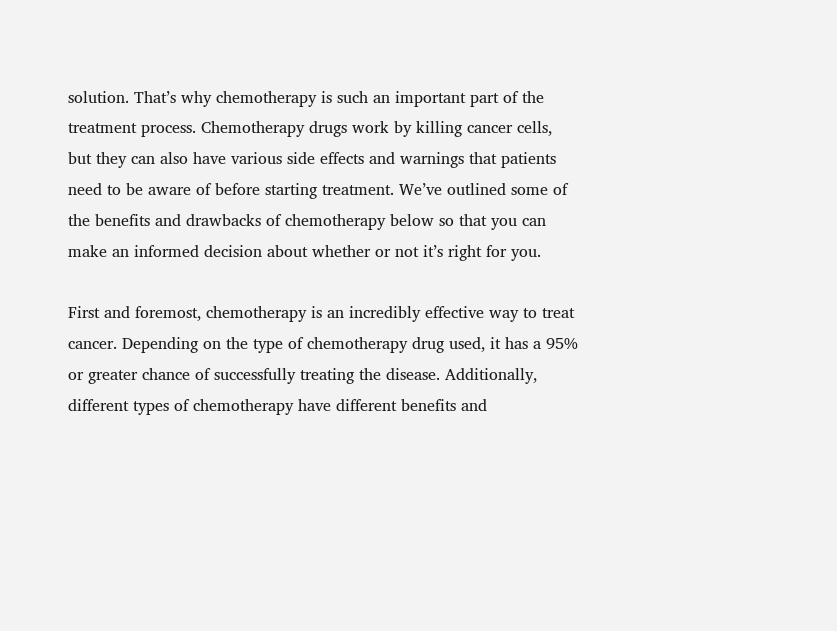solution. That’s why chemotherapy is such an important part of the treatment process. Chemotherapy drugs work by killing cancer cells, but they can also have various side effects and warnings that patients need to be aware of before starting treatment. We’ve outlined some of the benefits and drawbacks of chemotherapy below so that you can make an informed decision about whether or not it’s right for you.

First and foremost, chemotherapy is an incredibly effective way to treat cancer. Depending on the type of chemotherapy drug used, it has a 95% or greater chance of successfully treating the disease. Additionally, different types of chemotherapy have different benefits and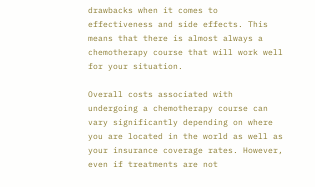drawbacks when it comes to effectiveness and side effects. This means that there is almost always a chemotherapy course that will work well for your situation.

Overall costs associated with undergoing a chemotherapy course can vary significantly depending on where you are located in the world as well as your insurance coverage rates. However, even if treatments are not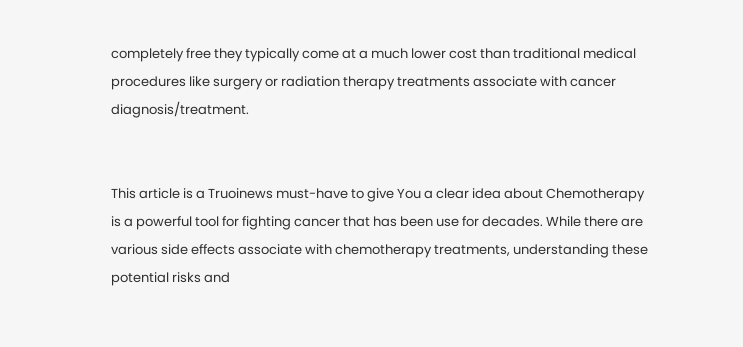completely free they typically come at a much lower cost than traditional medical procedures like surgery or radiation therapy treatments associate with cancer diagnosis/treatment.


This article is a Truoinews must-have to give You a clear idea about Chemotherapy is a powerful tool for fighting cancer that has been use for decades. While there are various side effects associate with chemotherapy treatments, understanding these potential risks and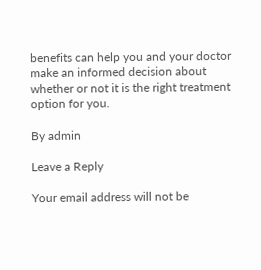benefits can help you and your doctor make an informed decision about whether or not it is the right treatment option for you.

By admin

Leave a Reply

Your email address will not be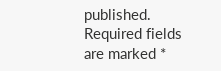published. Required fields are marked *